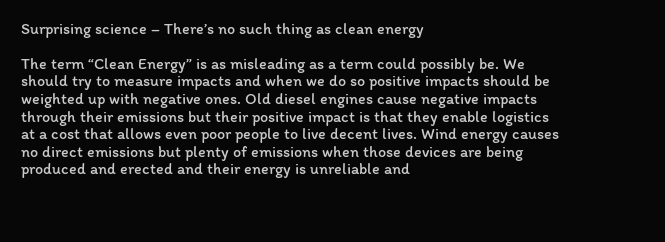Surprising science – There’s no such thing as clean energy

The term “Clean Energy” is as misleading as a term could possibly be. We should try to measure impacts and when we do so positive impacts should be weighted up with negative ones. Old diesel engines cause negative impacts through their emissions but their positive impact is that they enable logistics at a cost that allows even poor people to live decent lives. Wind energy causes no direct emissions but plenty of emissions when those devices are being produced and erected and their energy is unreliable and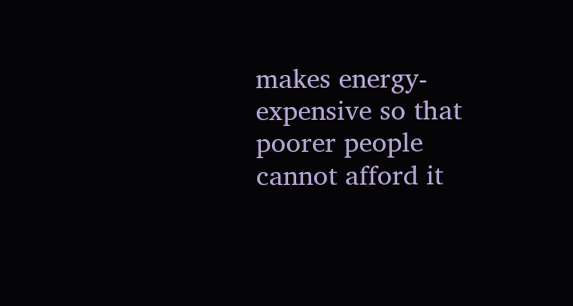makes energy-expensive so that poorer people cannot afford it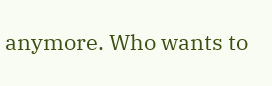anymore. Who wants to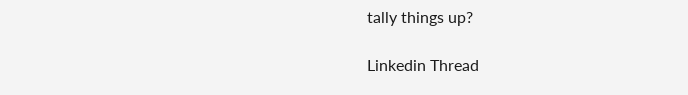tally things up?

Linkedin Thread